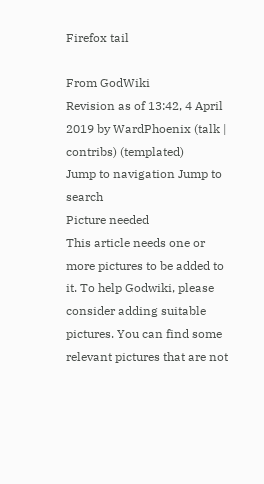Firefox tail

From GodWiki
Revision as of 13:42, 4 April 2019 by WardPhoenix (talk | contribs) (templated)
Jump to navigation Jump to search
Picture needed
This article needs one or more pictures to be added to it. To help Godwiki, please consider adding suitable pictures. You can find some relevant pictures that are not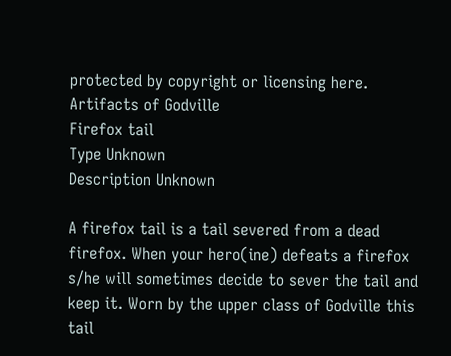protected by copyright or licensing here.
Artifacts of Godville
Firefox tail
Type Unknown
Description Unknown

A firefox tail is a tail severed from a dead firefox. When your hero(ine) defeats a firefox s/he will sometimes decide to sever the tail and keep it. Worn by the upper class of Godville this tail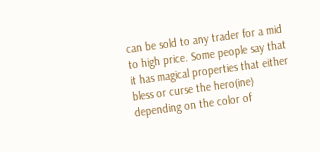can be sold to any trader for a mid to high price. Some people say that it has magical properties that either bless or curse the hero(ine) depending on the color of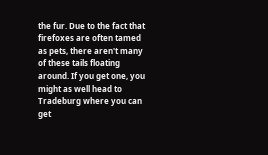the fur. Due to the fact that firefoxes are often tamed as pets, there aren't many of these tails floating around. If you get one, you might as well head to Tradeburg where you can get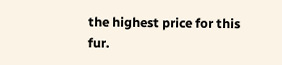the highest price for this fur.